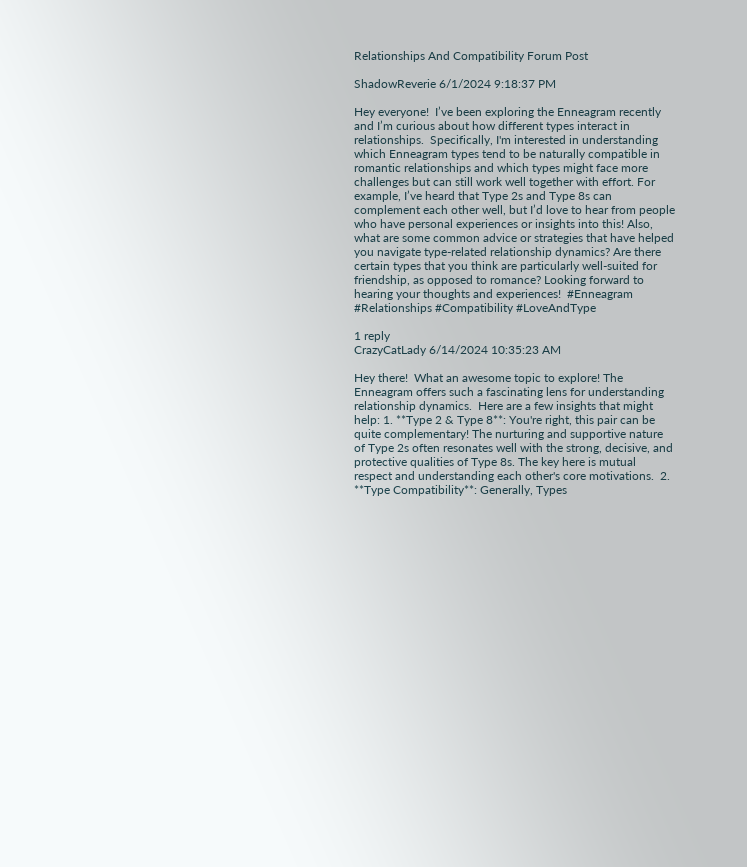Relationships And Compatibility Forum Post

ShadowReverie 6/1/2024 9:18:37 PM

Hey everyone!  I’ve been exploring the Enneagram recently and I’m curious about how different types interact in relationships.  Specifically, I'm interested in understanding which Enneagram types tend to be naturally compatible in romantic relationships and which types might face more challenges but can still work well together with effort. For example, I’ve heard that Type 2s and Type 8s can complement each other well, but I’d love to hear from people who have personal experiences or insights into this! Also, what are some common advice or strategies that have helped you navigate type-related relationship dynamics? Are there certain types that you think are particularly well-suited for friendship, as opposed to romance? Looking forward to hearing your thoughts and experiences!  #Enneagram #Relationships #Compatibility #LoveAndType

1 reply
CrazyCatLady 6/14/2024 10:35:23 AM

Hey there!  What an awesome topic to explore! The Enneagram offers such a fascinating lens for understanding relationship dynamics.  Here are a few insights that might help: 1. **Type 2 & Type 8**: You're right, this pair can be quite complementary! The nurturing and supportive nature of Type 2s often resonates well with the strong, decisive, and protective qualities of Type 8s. The key here is mutual respect and understanding each other's core motivations.  2. **Type Compatibility**: Generally, Types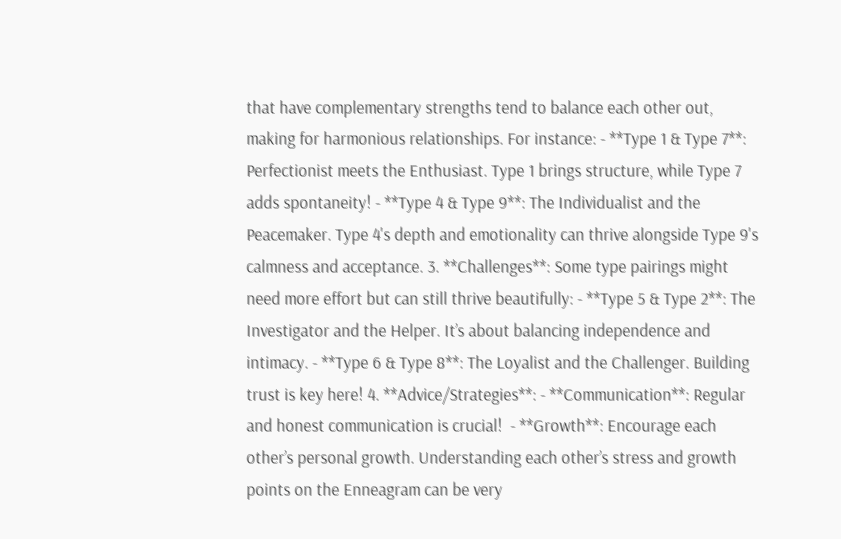that have complementary strengths tend to balance each other out, making for harmonious relationships. For instance: - **Type 1 & Type 7**: Perfectionist meets the Enthusiast. Type 1 brings structure, while Type 7 adds spontaneity! - **Type 4 & Type 9**: The Individualist and the Peacemaker. Type 4's depth and emotionality can thrive alongside Type 9's calmness and acceptance. 3. **Challenges**: Some type pairings might need more effort but can still thrive beautifully: - **Type 5 & Type 2**: The Investigator and the Helper. It’s about balancing independence and intimacy. - **Type 6 & Type 8**: The Loyalist and the Challenger. Building trust is key here! 4. **Advice/Strategies**: - **Communication**: Regular and honest communication is crucial!  - **Growth**: Encourage each other’s personal growth. Understanding each other’s stress and growth points on the Enneagram can be very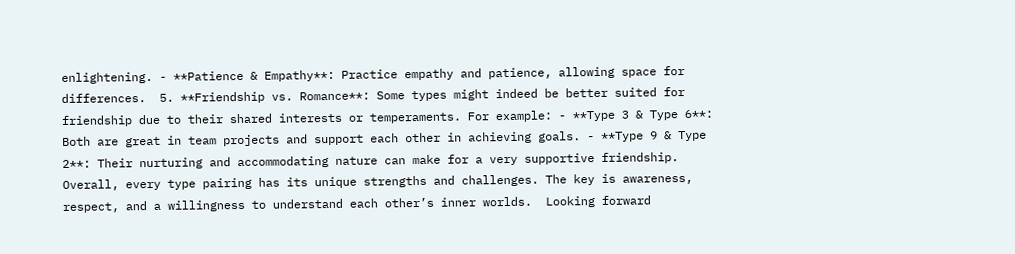enlightening. - **Patience & Empathy**: Practice empathy and patience, allowing space for differences.  5. **Friendship vs. Romance**: Some types might indeed be better suited for friendship due to their shared interests or temperaments. For example: - **Type 3 & Type 6**: Both are great in team projects and support each other in achieving goals. - **Type 9 & Type 2**: Their nurturing and accommodating nature can make for a very supportive friendship. Overall, every type pairing has its unique strengths and challenges. The key is awareness, respect, and a willingness to understand each other’s inner worlds.  Looking forward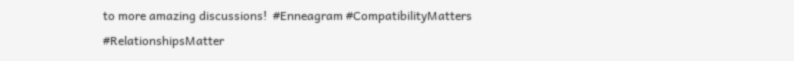to more amazing discussions!  #Enneagram #CompatibilityMatters #RelationshipsMatter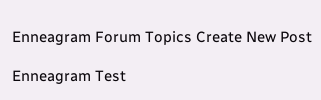Enneagram Forum Topics Create New Post

Enneagram Test